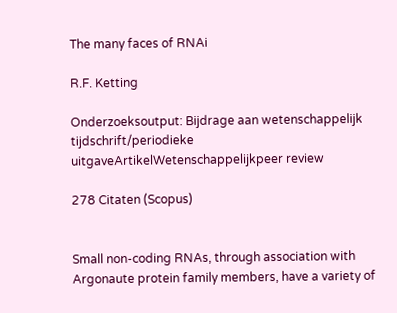The many faces of RNAi

R.F. Ketting

Onderzoeksoutput: Bijdrage aan wetenschappelijk tijdschrift/periodieke uitgaveArtikelWetenschappelijkpeer review

278 Citaten (Scopus)


Small non-coding RNAs, through association with Argonaute protein family members, have a variety of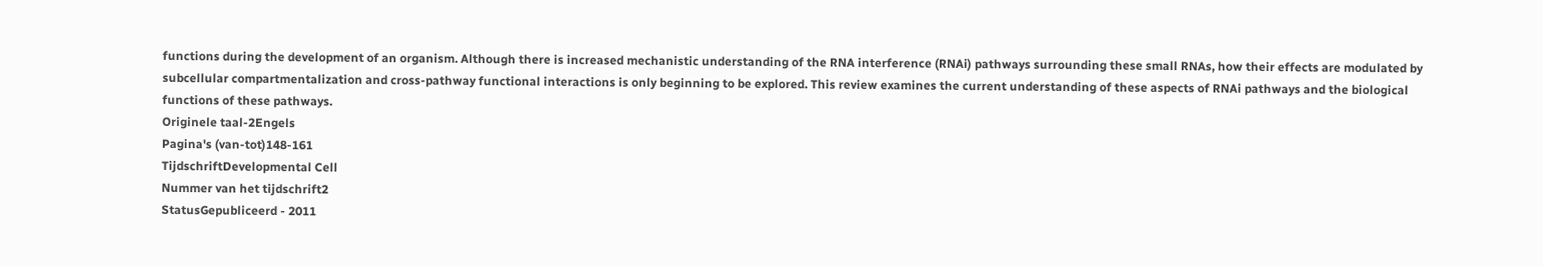functions during the development of an organism. Although there is increased mechanistic understanding of the RNA interference (RNAi) pathways surrounding these small RNAs, how their effects are modulated by subcellular compartmentalization and cross-pathway functional interactions is only beginning to be explored. This review examines the current understanding of these aspects of RNAi pathways and the biological functions of these pathways.
Originele taal-2Engels
Pagina's (van-tot)148-161
TijdschriftDevelopmental Cell
Nummer van het tijdschrift2
StatusGepubliceerd - 2011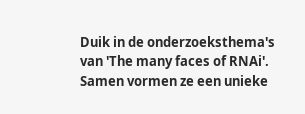Duik in de onderzoeksthema's van 'The many faces of RNAi'. Samen vormen ze een unieke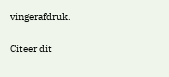vingerafdruk.

Citeer dit